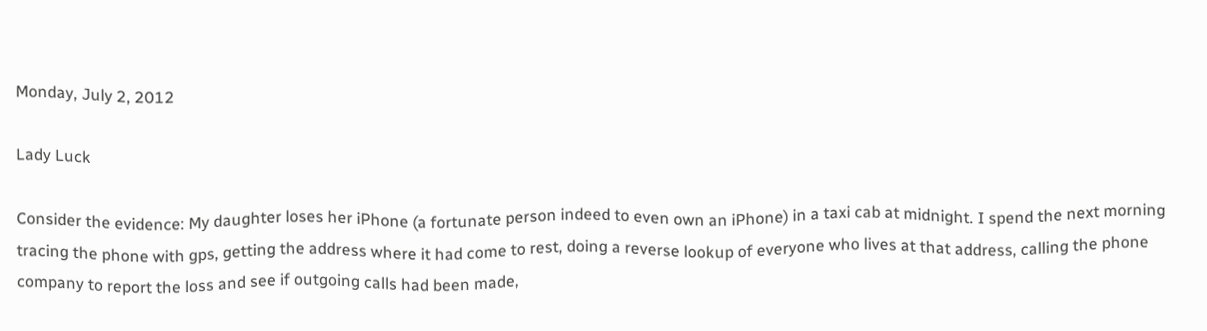Monday, July 2, 2012

Lady Luck

Consider the evidence: My daughter loses her iPhone (a fortunate person indeed to even own an iPhone) in a taxi cab at midnight. I spend the next morning tracing the phone with gps, getting the address where it had come to rest, doing a reverse lookup of everyone who lives at that address, calling the phone company to report the loss and see if outgoing calls had been made,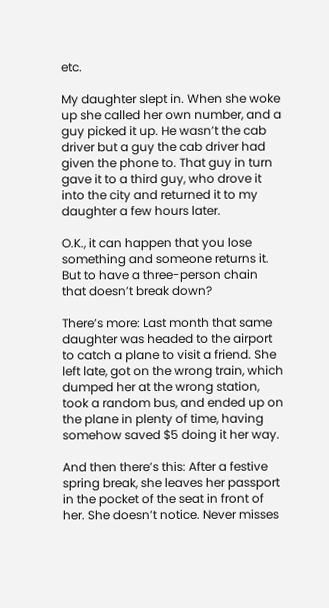etc.

My daughter slept in. When she woke up she called her own number, and a guy picked it up. He wasn’t the cab driver but a guy the cab driver had given the phone to. That guy in turn gave it to a third guy, who drove it into the city and returned it to my daughter a few hours later.

O.K., it can happen that you lose something and someone returns it. But to have a three-person chain that doesn’t break down?

There’s more: Last month that same daughter was headed to the airport to catch a plane to visit a friend. She left late, got on the wrong train, which dumped her at the wrong station, took a random bus, and ended up on the plane in plenty of time, having somehow saved $5 doing it her way.

And then there’s this: After a festive spring break, she leaves her passport in the pocket of the seat in front of her. She doesn’t notice. Never misses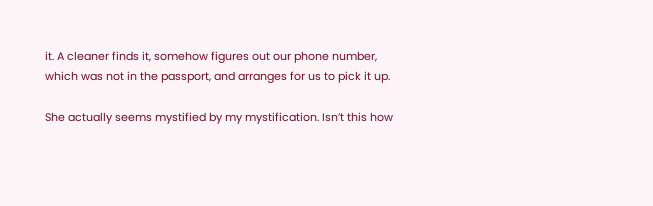it. A cleaner finds it, somehow figures out our phone number, which was not in the passport, and arranges for us to pick it up.

She actually seems mystified by my mystification. Isn’t this how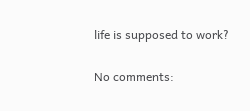life is supposed to work?

No comments: